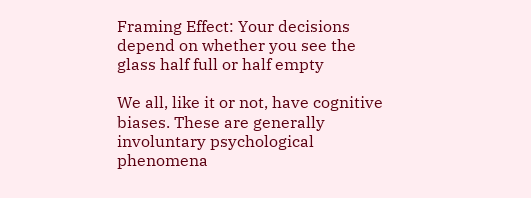Framing Effect: Your decisions depend on whether you see the glass half full or half empty

We all, like it or not, have cognitive biases. These are generally involuntary psychological phenomena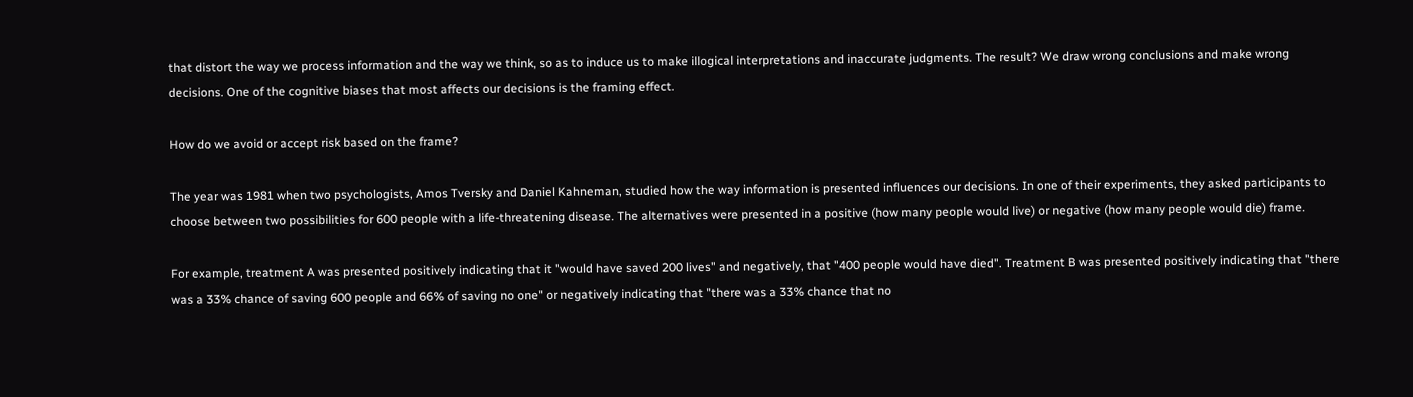that distort the way we process information and the way we think, so as to induce us to make illogical interpretations and inaccurate judgments. The result? We draw wrong conclusions and make wrong decisions. One of the cognitive biases that most affects our decisions is the framing effect.

How do we avoid or accept risk based on the frame?

The year was 1981 when two psychologists, Amos Tversky and Daniel Kahneman, studied how the way information is presented influences our decisions. In one of their experiments, they asked participants to choose between two possibilities for 600 people with a life-threatening disease. The alternatives were presented in a positive (how many people would live) or negative (how many people would die) frame.

For example, treatment A was presented positively indicating that it "would have saved 200 lives" and negatively, that "400 people would have died". Treatment B was presented positively indicating that "there was a 33% chance of saving 600 people and 66% of saving no one" or negatively indicating that "there was a 33% chance that no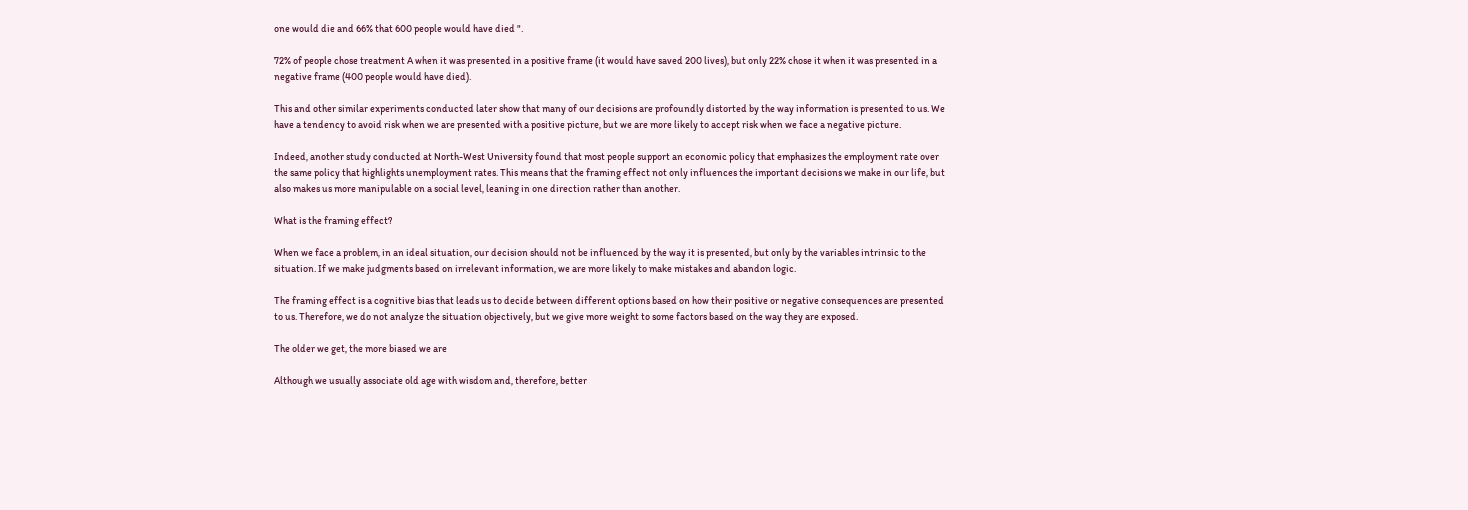one would die and 66% that 600 people would have died ".

72% of people chose treatment A when it was presented in a positive frame (it would have saved 200 lives), but only 22% chose it when it was presented in a negative frame (400 people would have died).

This and other similar experiments conducted later show that many of our decisions are profoundly distorted by the way information is presented to us. We have a tendency to avoid risk when we are presented with a positive picture, but we are more likely to accept risk when we face a negative picture.

Indeed, another study conducted at North-West University found that most people support an economic policy that emphasizes the employment rate over the same policy that highlights unemployment rates. This means that the framing effect not only influences the important decisions we make in our life, but also makes us more manipulable on a social level, leaning in one direction rather than another.

What is the framing effect?

When we face a problem, in an ideal situation, our decision should not be influenced by the way it is presented, but only by the variables intrinsic to the situation. If we make judgments based on irrelevant information, we are more likely to make mistakes and abandon logic.

The framing effect is a cognitive bias that leads us to decide between different options based on how their positive or negative consequences are presented to us. Therefore, we do not analyze the situation objectively, but we give more weight to some factors based on the way they are exposed.

The older we get, the more biased we are

Although we usually associate old age with wisdom and, therefore, better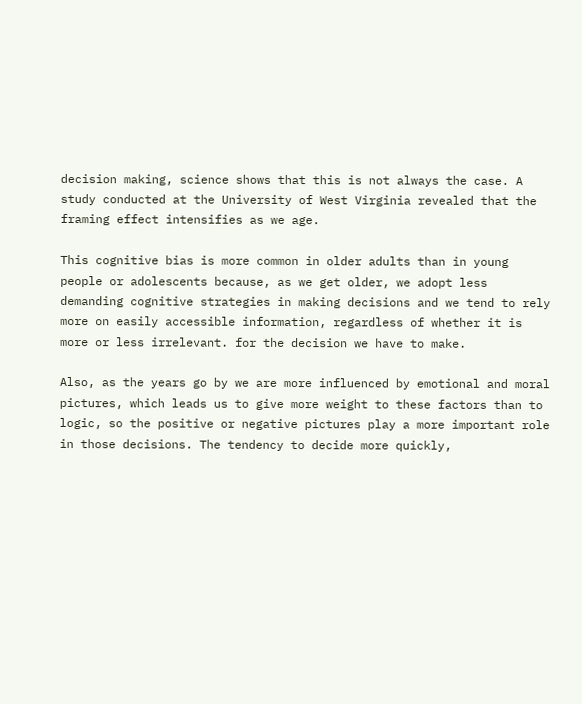decision making, science shows that this is not always the case. A study conducted at the University of West Virginia revealed that the framing effect intensifies as we age.

This cognitive bias is more common in older adults than in young people or adolescents because, as we get older, we adopt less demanding cognitive strategies in making decisions and we tend to rely more on easily accessible information, regardless of whether it is more or less irrelevant. for the decision we have to make.

Also, as the years go by we are more influenced by emotional and moral pictures, which leads us to give more weight to these factors than to logic, so the positive or negative pictures play a more important role in those decisions. The tendency to decide more quickly,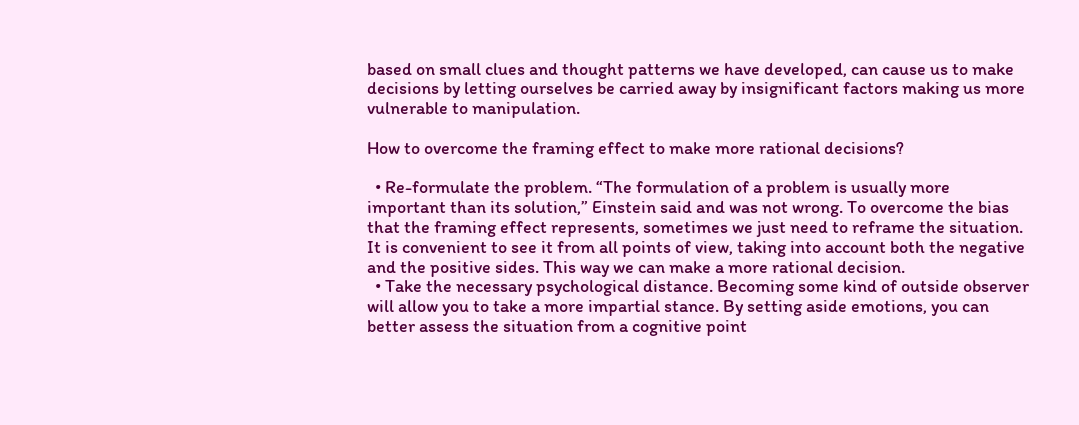based on small clues and thought patterns we have developed, can cause us to make decisions by letting ourselves be carried away by insignificant factors making us more vulnerable to manipulation.

How to overcome the framing effect to make more rational decisions?

  • Re-formulate the problem. “The formulation of a problem is usually more important than its solution,” Einstein said and was not wrong. To overcome the bias that the framing effect represents, sometimes we just need to reframe the situation. It is convenient to see it from all points of view, taking into account both the negative and the positive sides. This way we can make a more rational decision.
  • Take the necessary psychological distance. Becoming some kind of outside observer will allow you to take a more impartial stance. By setting aside emotions, you can better assess the situation from a cognitive point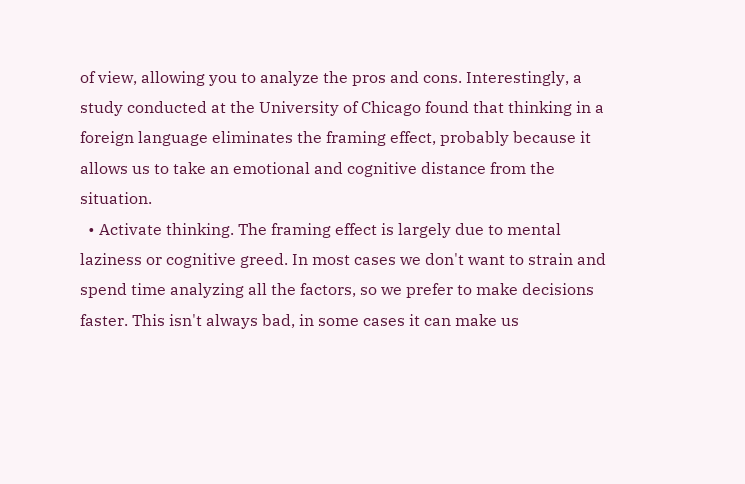of view, allowing you to analyze the pros and cons. Interestingly, a study conducted at the University of Chicago found that thinking in a foreign language eliminates the framing effect, probably because it allows us to take an emotional and cognitive distance from the situation.
  • Activate thinking. The framing effect is largely due to mental laziness or cognitive greed. In most cases we don't want to strain and spend time analyzing all the factors, so we prefer to make decisions faster. This isn't always bad, in some cases it can make us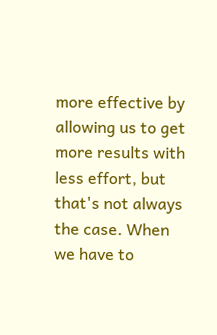more effective by allowing us to get more results with less effort, but that's not always the case. When we have to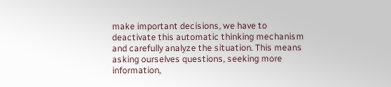make important decisions, we have to deactivate this automatic thinking mechanism and carefully analyze the situation. This means asking ourselves questions, seeking more information,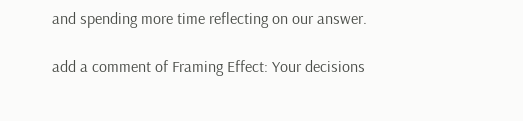and spending more time reflecting on our answer.

add a comment of Framing Effect: Your decisions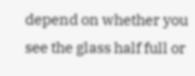depend on whether you see the glass half full or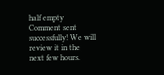half empty
Comment sent successfully! We will review it in the next few hours.